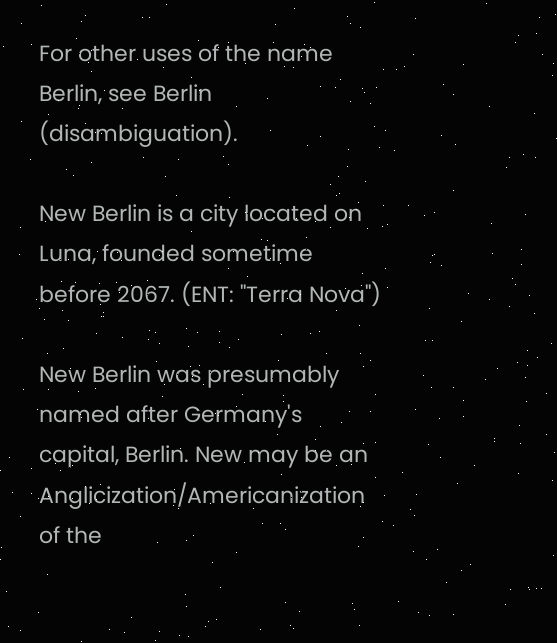For other uses of the name Berlin, see Berlin (disambiguation).

New Berlin is a city located on Luna, founded sometime before 2067. (ENT: "Terra Nova")

New Berlin was presumably named after Germany's capital, Berlin. New may be an Anglicization/Americanization of the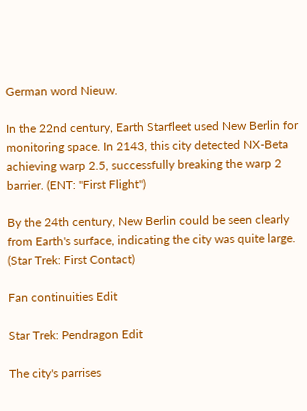German word Nieuw.

In the 22nd century, Earth Starfleet used New Berlin for monitoring space. In 2143, this city detected NX-Beta achieving warp 2.5, successfully breaking the warp 2 barrier. (ENT: "First Flight")

By the 24th century, New Berlin could be seen clearly from Earth's surface, indicating the city was quite large. (Star Trek: First Contact)

Fan continuities Edit

Star Trek: Pendragon Edit

The city's parrises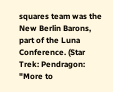squares team was the New Berlin Barons, part of the Luna Conference. (Star Trek: Pendragon: "More to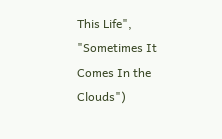This Life", "Sometimes It Comes In the Clouds")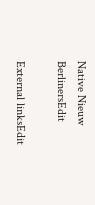Native Nieuw BerlinersEdit

External linksEdit